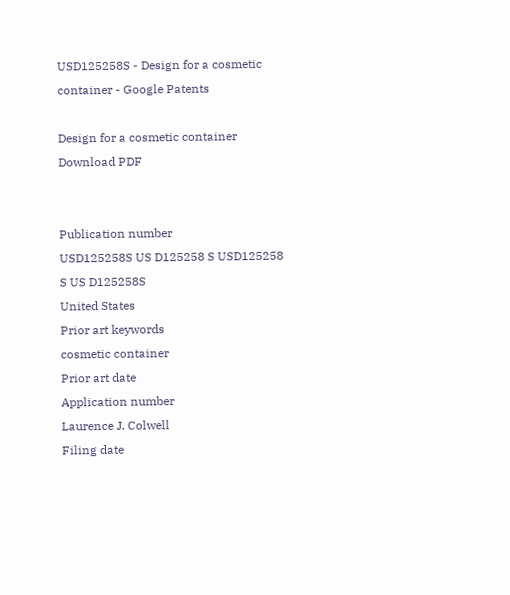USD125258S - Design for a cosmetic container - Google Patents

Design for a cosmetic container Download PDF


Publication number
USD125258S US D125258 S USD125258 S US D125258S
United States
Prior art keywords
cosmetic container
Prior art date
Application number
Laurence J. Colwell
Filing date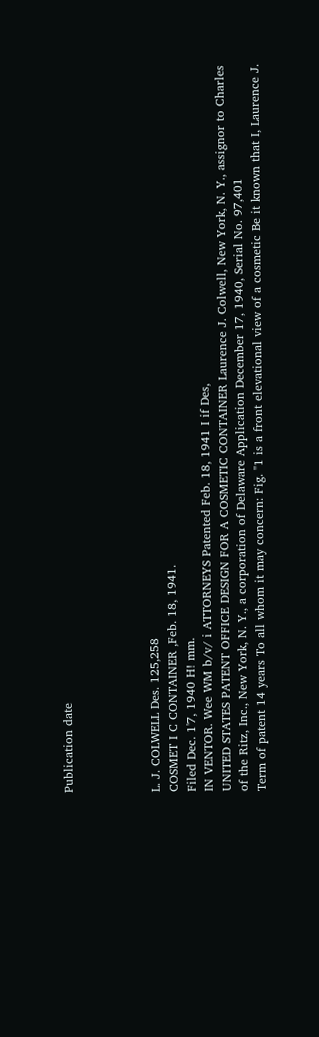Publication date




L. J. COLWELL Des. 125,258
COSMET I C CONTAINER ,Feb. 18, 1941.
Filed Dec. 1'7, 1940 H! mm.
IN VENTOR. Wee WM b/v/ i ATTORNEYS Patented Feb. 18, 1941 I if Des,
UNITED STATES PATENT OFFICE DESIGN FOR A COSMETIC CONTAINER Laurence J. Colwell, New York, N. Y., assignor to Charles of the Ritz, Inc., New York, N. Y., a corporation of Delaware Application December 17, 1940, Serial No. 97,401
Term of patent 14 years To all whom it may concern: Fig. "1 is a front elevational view of a cosmetic Be it known that I, Laurence J.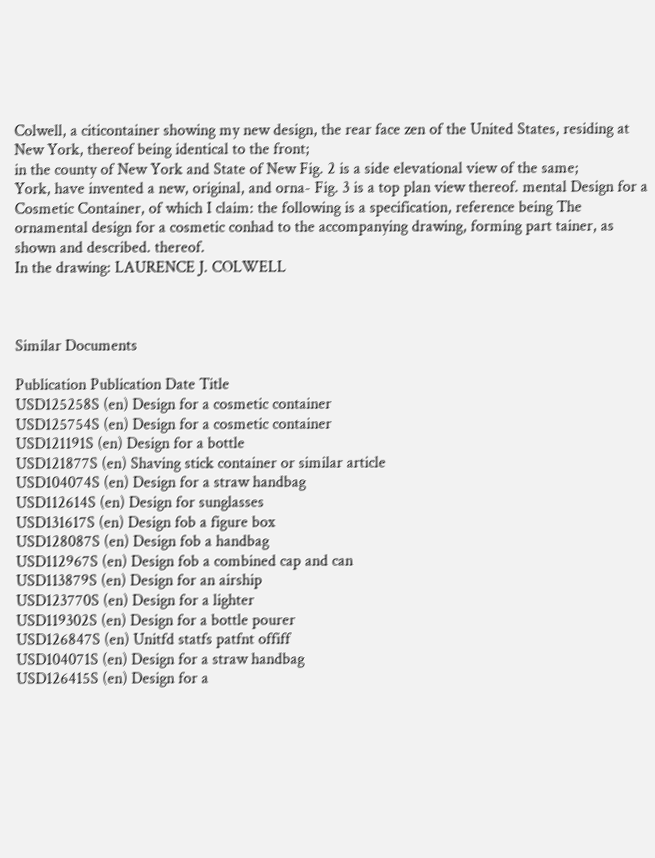Colwell, a citicontainer showing my new design, the rear face zen of the United States, residing at New York, thereof being identical to the front;
in the county of New York and State of New Fig. 2 is a side elevational view of the same;
York, have invented a new, original, and orna- Fig. 3 is a top plan view thereof. mental Design for a Cosmetic Container, of which I claim: the following is a specification, reference being The ornamental design for a cosmetic conhad to the accompanying drawing, forming part tainer, as shown and described. thereof.
In the drawing: LAURENCE J. COLWELL



Similar Documents

Publication Publication Date Title
USD125258S (en) Design for a cosmetic container
USD125754S (en) Design for a cosmetic container
USD121191S (en) Design for a bottle
USD121877S (en) Shaving stick container or similar article
USD104074S (en) Design for a straw handbag
USD112614S (en) Design for sunglasses
USD131617S (en) Design fob a figure box
USD128087S (en) Design fob a handbag
USD112967S (en) Design fob a combined cap and can
USD113879S (en) Design for an airship
USD123770S (en) Design for a lighter
USD119302S (en) Design for a bottle pourer
USD126847S (en) Unitfd statfs patfnt offiff
USD104071S (en) Design for a straw handbag
USD126415S (en) Design for a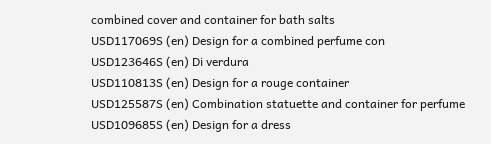combined cover and container for bath salts
USD117069S (en) Design for a combined perfume con
USD123646S (en) Di verdura
USD110813S (en) Design for a rouge container
USD125587S (en) Combination statuette and container for perfume
USD109685S (en) Design for a dress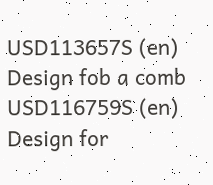USD113657S (en) Design fob a comb
USD116759S (en) Design for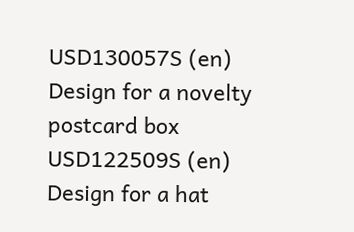USD130057S (en) Design for a novelty postcard box
USD122509S (en) Design for a hat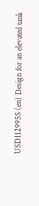USD112995S (en) Design for an elevated tank